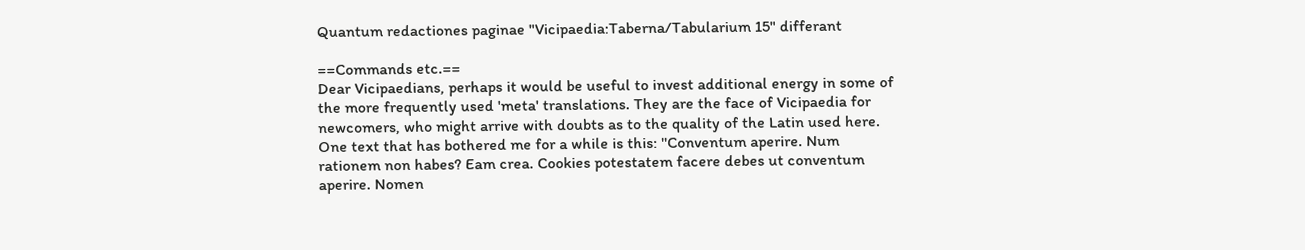Quantum redactiones paginae "Vicipaedia:Taberna/Tabularium 15" differant

==Commands etc.==
Dear Vicipaedians, perhaps it would be useful to invest additional energy in some of the more frequently used 'meta' translations. They are the face of Vicipaedia for newcomers, who might arrive with doubts as to the quality of the Latin used here. One text that has bothered me for a while is this: ''Conventum aperire. Num rationem non habes? Eam crea. Cookies potestatem facere debes ut conventum aperire. Nomen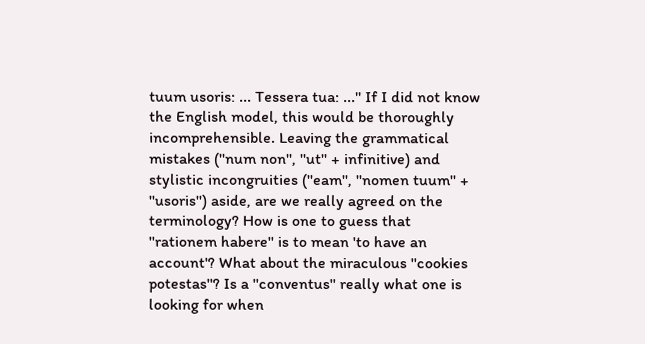tuum usoris: ... Tessera tua: ...'' If I did not know the English model, this would be thoroughly incomprehensible. Leaving the grammatical mistakes (''num non'', ''ut'' + infinitive) and stylistic incongruities (''eam'', ''nomen tuum'' + ''usoris'') aside, are we really agreed on the terminology? How is one to guess that ''rationem habere'' is to mean 'to have an account'? What about the miraculous ''cookies potestas''? Is a ''conventus'' really what one is looking for when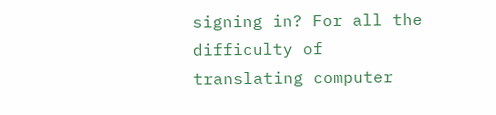signing in? For all the difficulty of translating computer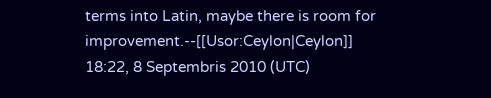terms into Latin, maybe there is room for improvement.--[[Usor:Ceylon|Ceylon]] 18:22, 8 Septembris 2010 (UTC)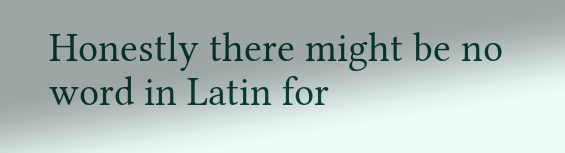Honestly there might be no word in Latin for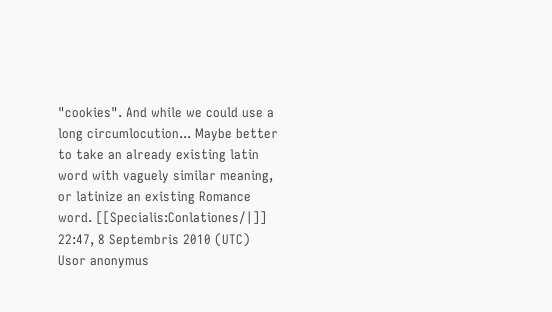"cookies". And while we could use a long circumlocution... Maybe better to take an already existing latin word with vaguely similar meaning, or latinize an existing Romance word. [[Specialis:Conlationes/|]] 22:47, 8 Septembris 2010 (UTC)
Usor anonymus